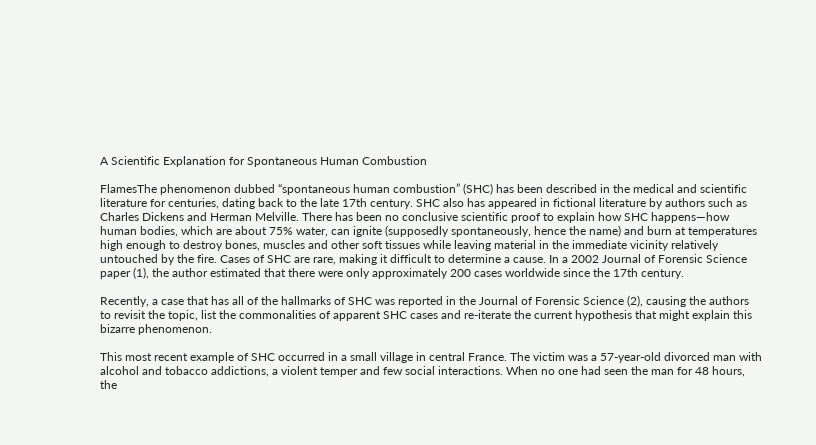A Scientific Explanation for Spontaneous Human Combustion

FlamesThe phenomenon dubbed “spontaneous human combustion” (SHC) has been described in the medical and scientific literature for centuries, dating back to the late 17th century. SHC also has appeared in fictional literature by authors such as Charles Dickens and Herman Melville. There has been no conclusive scientific proof to explain how SHC happens—how human bodies, which are about 75% water, can ignite (supposedly spontaneously, hence the name) and burn at temperatures high enough to destroy bones, muscles and other soft tissues while leaving material in the immediate vicinity relatively untouched by the fire. Cases of SHC are rare, making it difficult to determine a cause. In a 2002 Journal of Forensic Science paper (1), the author estimated that there were only approximately 200 cases worldwide since the 17th century.

Recently, a case that has all of the hallmarks of SHC was reported in the Journal of Forensic Science (2), causing the authors to revisit the topic, list the commonalities of apparent SHC cases and re-iterate the current hypothesis that might explain this bizarre phenomenon.

This most recent example of SHC occurred in a small village in central France. The victim was a 57-year-old divorced man with alcohol and tobacco addictions, a violent temper and few social interactions. When no one had seen the man for 48 hours, the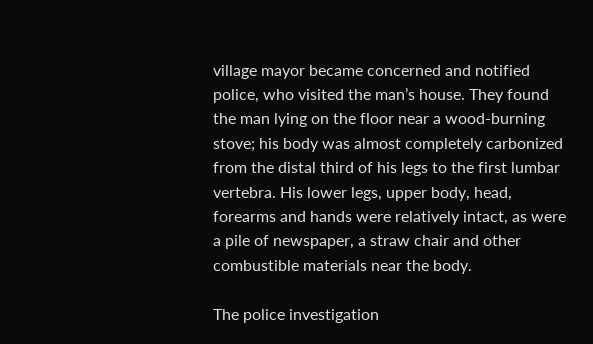village mayor became concerned and notified police, who visited the man’s house. They found the man lying on the floor near a wood-burning stove; his body was almost completely carbonized from the distal third of his legs to the first lumbar vertebra. His lower legs, upper body, head, forearms and hands were relatively intact, as were a pile of newspaper, a straw chair and other combustible materials near the body.

The police investigation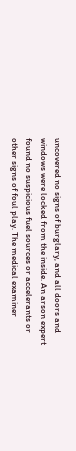uncovered no signs of burglary, and all doors and windows were locked from the inside. An arson expert found no suspicious fuel sources or accelerants or other signs of foul play. The medical examiner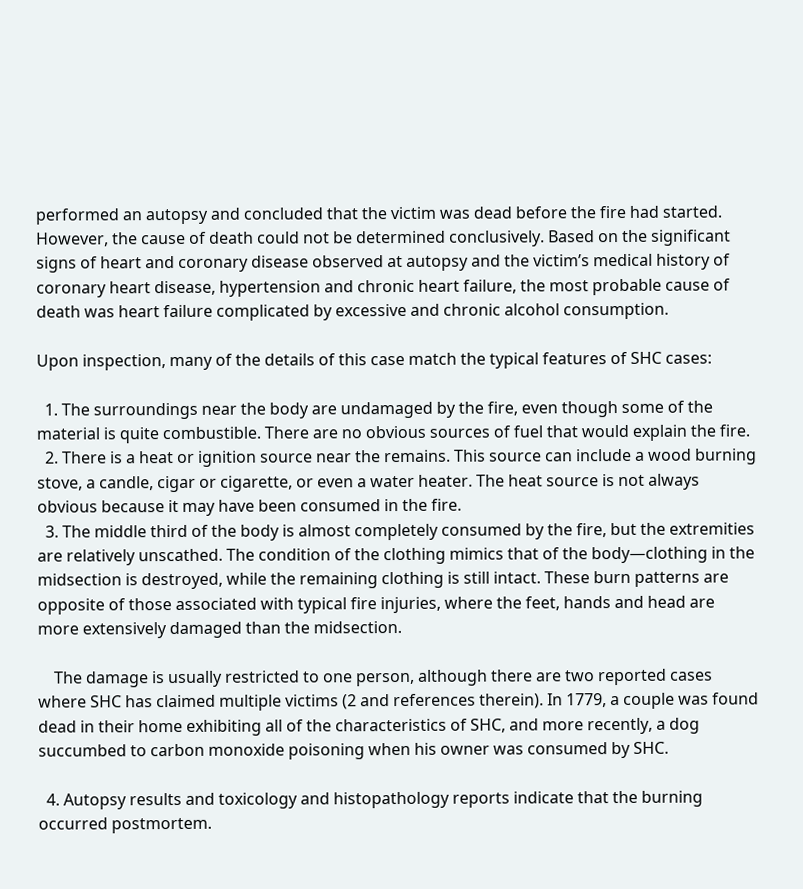performed an autopsy and concluded that the victim was dead before the fire had started. However, the cause of death could not be determined conclusively. Based on the significant signs of heart and coronary disease observed at autopsy and the victim’s medical history of coronary heart disease, hypertension and chronic heart failure, the most probable cause of death was heart failure complicated by excessive and chronic alcohol consumption.

Upon inspection, many of the details of this case match the typical features of SHC cases:

  1. The surroundings near the body are undamaged by the fire, even though some of the material is quite combustible. There are no obvious sources of fuel that would explain the fire.
  2. There is a heat or ignition source near the remains. This source can include a wood burning stove, a candle, cigar or cigarette, or even a water heater. The heat source is not always obvious because it may have been consumed in the fire.
  3. The middle third of the body is almost completely consumed by the fire, but the extremities are relatively unscathed. The condition of the clothing mimics that of the body—clothing in the midsection is destroyed, while the remaining clothing is still intact. These burn patterns are opposite of those associated with typical fire injuries, where the feet, hands and head are more extensively damaged than the midsection.

    The damage is usually restricted to one person, although there are two reported cases where SHC has claimed multiple victims (2 and references therein). In 1779, a couple was found dead in their home exhibiting all of the characteristics of SHC, and more recently, a dog succumbed to carbon monoxide poisoning when his owner was consumed by SHC.

  4. Autopsy results and toxicology and histopathology reports indicate that the burning occurred postmortem.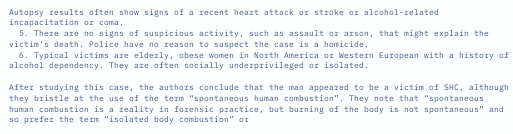Autopsy results often show signs of a recent heart attack or stroke or alcohol-related incapacitation or coma.
  5. There are no signs of suspicious activity, such as assault or arson, that might explain the victim’s death. Police have no reason to suspect the case is a homicide.
  6. Typical victims are elderly, obese women in North America or Western European with a history of alcohol dependency. They are often socially underprivileged or isolated.

After studying this case, the authors conclude that the man appeared to be a victim of SHC, although they bristle at the use of the term “spontaneous human combustion”. They note that “spontaneous human combustion is a reality in forensic practice, but burning of the body is not spontaneous” and so prefer the term “isolated body combustion” or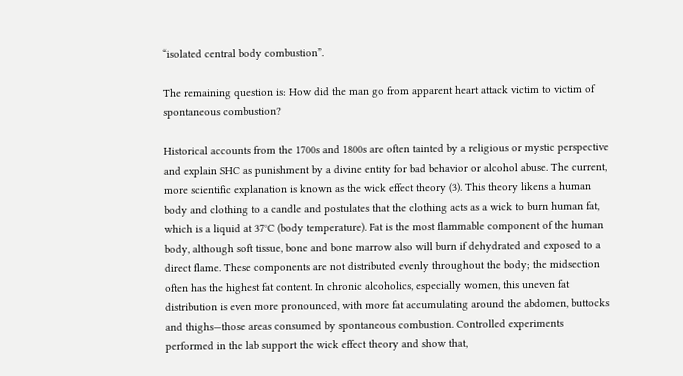“isolated central body combustion”.

The remaining question is: How did the man go from apparent heart attack victim to victim of spontaneous combustion?

Historical accounts from the 1700s and 1800s are often tainted by a religious or mystic perspective and explain SHC as punishment by a divine entity for bad behavior or alcohol abuse. The current, more scientific explanation is known as the wick effect theory (3). This theory likens a human body and clothing to a candle and postulates that the clothing acts as a wick to burn human fat, which is a liquid at 37°C (body temperature). Fat is the most flammable component of the human body, although soft tissue, bone and bone marrow also will burn if dehydrated and exposed to a direct flame. These components are not distributed evenly throughout the body; the midsection often has the highest fat content. In chronic alcoholics, especially women, this uneven fat distribution is even more pronounced, with more fat accumulating around the abdomen, buttocks and thighs—those areas consumed by spontaneous combustion. Controlled experiments performed in the lab support the wick effect theory and show that,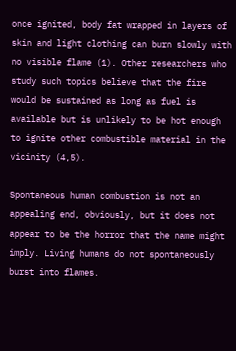once ignited, body fat wrapped in layers of skin and light clothing can burn slowly with no visible flame (1). Other researchers who study such topics believe that the fire would be sustained as long as fuel is available but is unlikely to be hot enough to ignite other combustible material in the vicinity (4,5).

Spontaneous human combustion is not an appealing end, obviously, but it does not appear to be the horror that the name might imply. Living humans do not spontaneously burst into flames.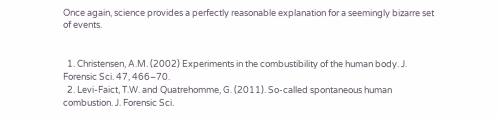Once again, science provides a perfectly reasonable explanation for a seemingly bizarre set of events.


  1. Christensen, A.M. (2002) Experiments in the combustibility of the human body. J. Forensic Sci. 47, 466–70.
  2. Levi-Faict, T.W. and Quatrehomme, G. (2011). So-called spontaneous human combustion. J. Forensic Sci.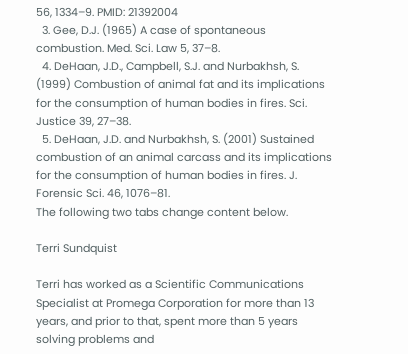56, 1334–9. PMID: 21392004
  3. Gee, D.J. (1965) A case of spontaneous combustion. Med. Sci. Law 5, 37–8.
  4. DeHaan, J.D., Campbell, S.J. and Nurbakhsh, S. (1999) Combustion of animal fat and its implications for the consumption of human bodies in fires. Sci. Justice 39, 27–38.
  5. DeHaan, J.D. and Nurbakhsh, S. (2001) Sustained combustion of an animal carcass and its implications for the consumption of human bodies in fires. J. Forensic Sci. 46, 1076–81.
The following two tabs change content below.

Terri Sundquist

Terri has worked as a Scientific Communications Specialist at Promega Corporation for more than 13 years, and prior to that, spent more than 5 years solving problems and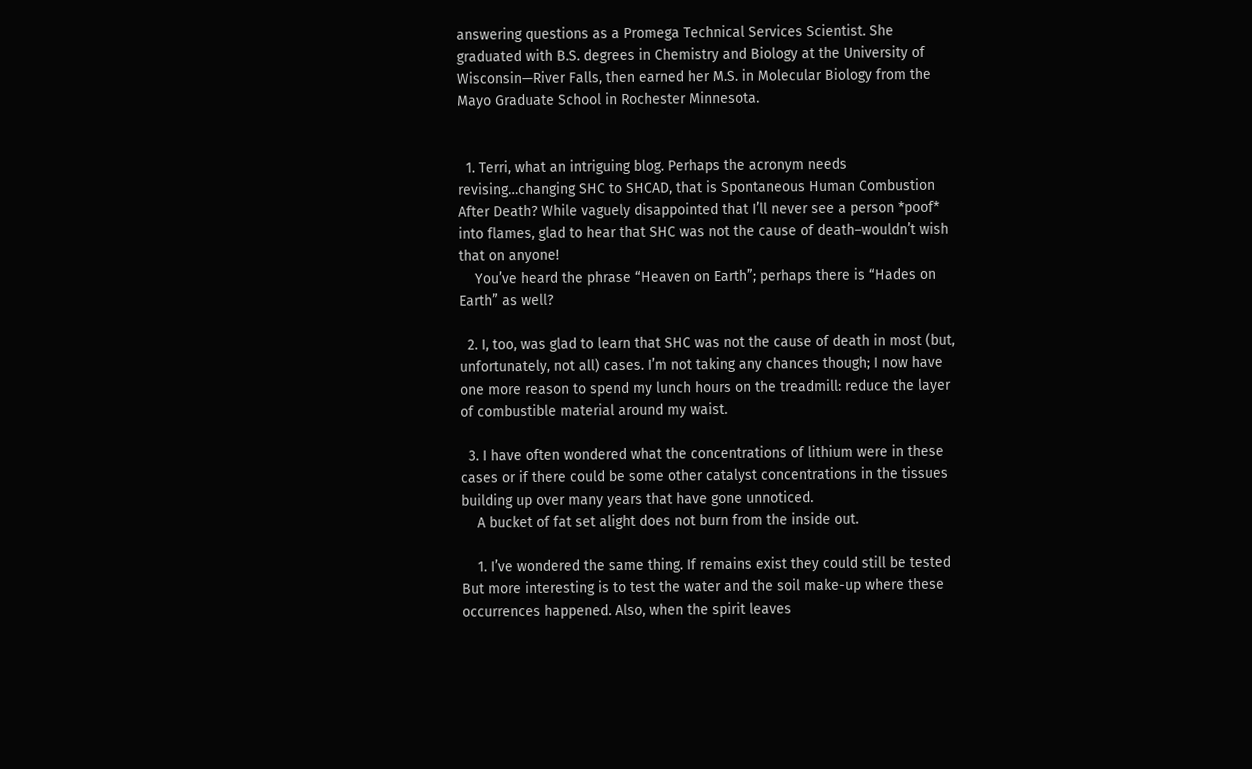answering questions as a Promega Technical Services Scientist. She graduated with B.S. degrees in Chemistry and Biology at the University of Wisconsin—River Falls, then earned her M.S. in Molecular Biology from the Mayo Graduate School in Rochester Minnesota.


  1. Terri, what an intriguing blog. Perhaps the acronym needs revising…changing SHC to SHCAD, that is Spontaneous Human Combustion After Death? While vaguely disappointed that I’ll never see a person *poof* into flames, glad to hear that SHC was not the cause of death–wouldn’t wish that on anyone!
    You’ve heard the phrase “Heaven on Earth”; perhaps there is “Hades on Earth” as well?

  2. I, too, was glad to learn that SHC was not the cause of death in most (but, unfortunately, not all) cases. I’m not taking any chances though; I now have one more reason to spend my lunch hours on the treadmill: reduce the layer of combustible material around my waist.

  3. I have often wondered what the concentrations of lithium were in these cases or if there could be some other catalyst concentrations in the tissues building up over many years that have gone unnoticed.
    A bucket of fat set alight does not burn from the inside out.

    1. I’ve wondered the same thing. If remains exist they could still be tested But more interesting is to test the water and the soil make-up where these occurrences happened. Also, when the spirit leaves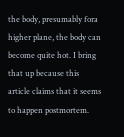the body, presumably fora higher plane, the body can become quite hot. I bring that up because this article claims that it seems to happen postmortem.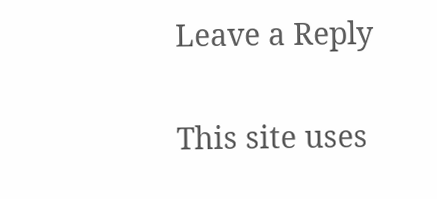Leave a Reply

This site uses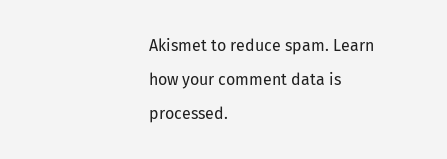Akismet to reduce spam. Learn how your comment data is processed.